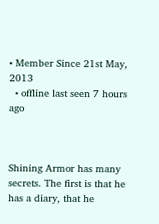• Member Since 21st May, 2013
  • offline last seen 7 hours ago



Shining Armor has many secrets. The first is that he has a diary, that he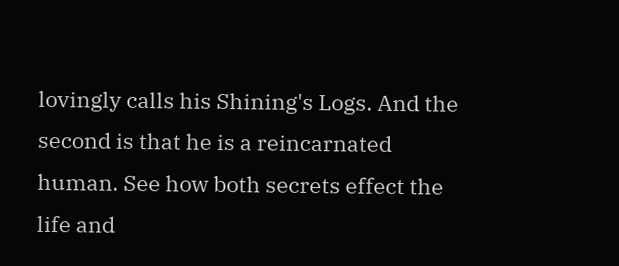lovingly calls his Shining's Logs. And the second is that he is a reincarnated human. See how both secrets effect the life and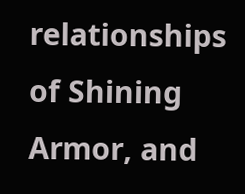relationships of Shining Armor, and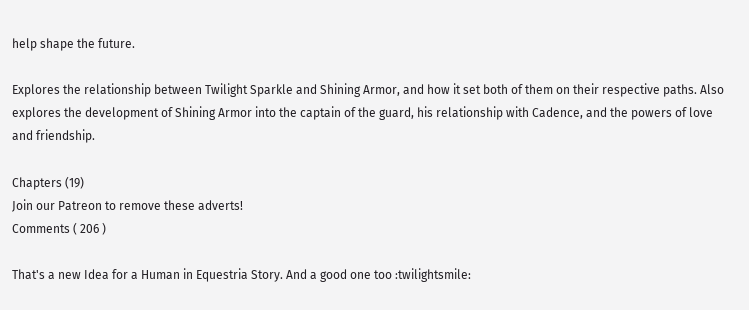help shape the future.

Explores the relationship between Twilight Sparkle and Shining Armor, and how it set both of them on their respective paths. Also explores the development of Shining Armor into the captain of the guard, his relationship with Cadence, and the powers of love and friendship.

Chapters (19)
Join our Patreon to remove these adverts!
Comments ( 206 )

That's a new Idea for a Human in Equestria Story. And a good one too :twilightsmile: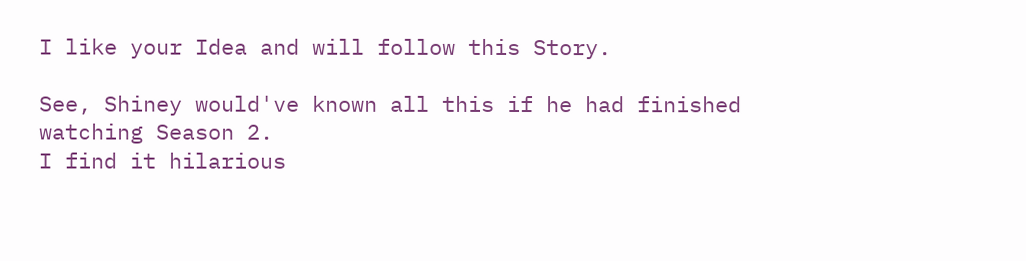I like your Idea and will follow this Story.

See, Shiney would've known all this if he had finished watching Season 2.
I find it hilarious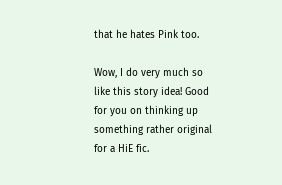that he hates Pink too.

Wow, I do very much so like this story idea! Good for you on thinking up something rather original for a HiE fic.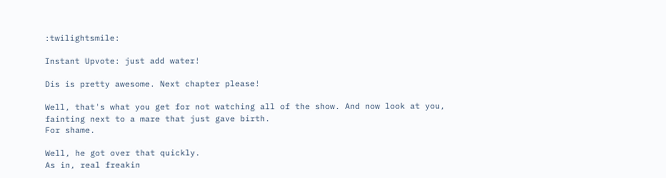:twilightsmile:

Instant Upvote: just add water!

Dis is pretty awesome. Next chapter please!

Well, that's what you get for not watching all of the show. And now look at you, fainting next to a mare that just gave birth.
For shame.

Well, he got over that quickly.
As in, real freakin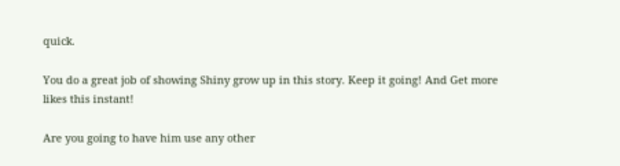quick.

You do a great job of showing Shiny grow up in this story. Keep it going! And Get more likes this instant!

Are you going to have him use any other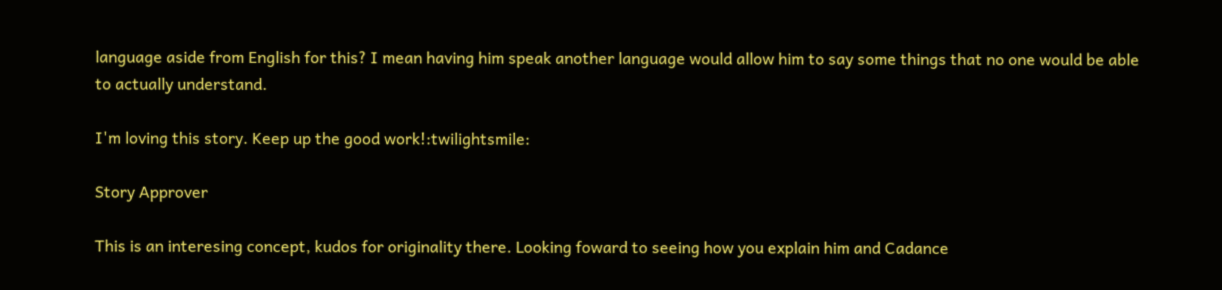language aside from English for this? I mean having him speak another language would allow him to say some things that no one would be able to actually understand.

I'm loving this story. Keep up the good work!:twilightsmile:

Story Approver

This is an interesing concept, kudos for originality there. Looking foward to seeing how you explain him and Cadance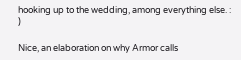hooking up to the wedding, among everything else. : )

Nice, an elaboration on why Armor calls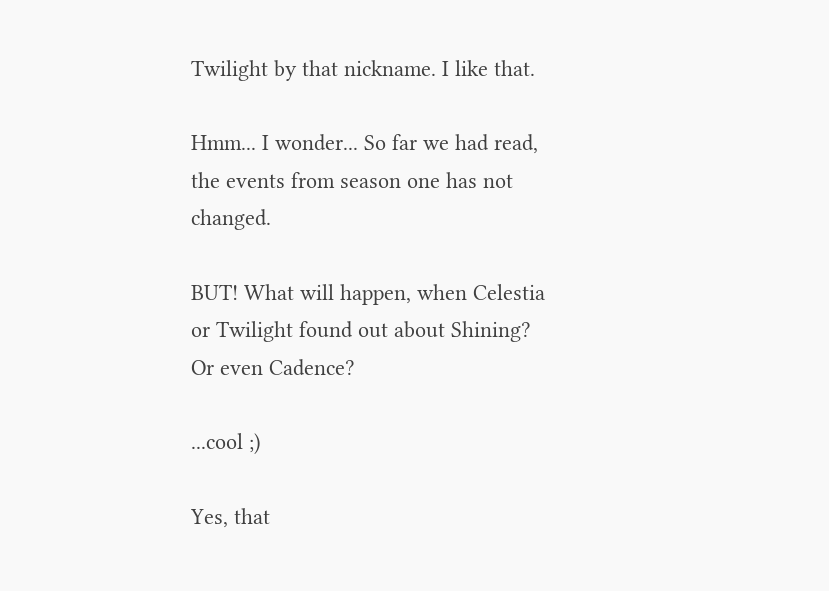Twilight by that nickname. I like that.

Hmm... I wonder... So far we had read, the events from season one has not changed.

BUT! What will happen, when Celestia or Twilight found out about Shining? Or even Cadence?

...cool ;)

Yes, that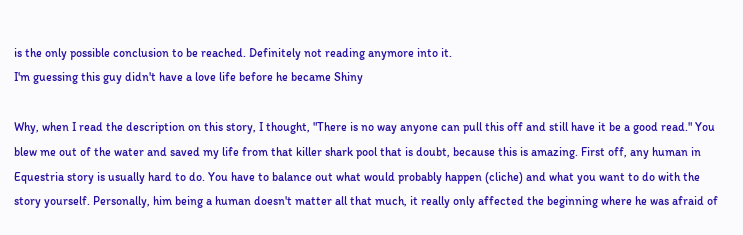is the only possible conclusion to be reached. Definitely not reading anymore into it.
I'm guessing this guy didn't have a love life before he became Shiny

Why, when I read the description on this story, I thought, "There is no way anyone can pull this off and still have it be a good read." You blew me out of the water and saved my life from that killer shark pool that is doubt, because this is amazing. First off, any human in Equestria story is usually hard to do. You have to balance out what would probably happen (cliche) and what you want to do with the story yourself. Personally, him being a human doesn't matter all that much, it really only affected the beginning where he was afraid of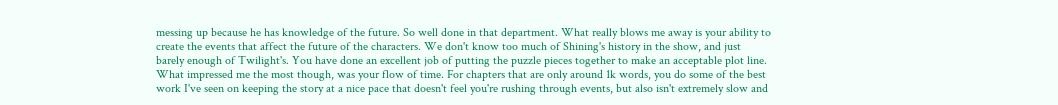messing up because he has knowledge of the future. So well done in that department. What really blows me away is your ability to create the events that affect the future of the characters. We don't know too much of Shining's history in the show, and just barely enough of Twilight's. You have done an excellent job of putting the puzzle pieces together to make an acceptable plot line. What impressed me the most though, was your flow of time. For chapters that are only around 1k words, you do some of the best work I've seen on keeping the story at a nice pace that doesn't feel you're rushing through events, but also isn't extremely slow and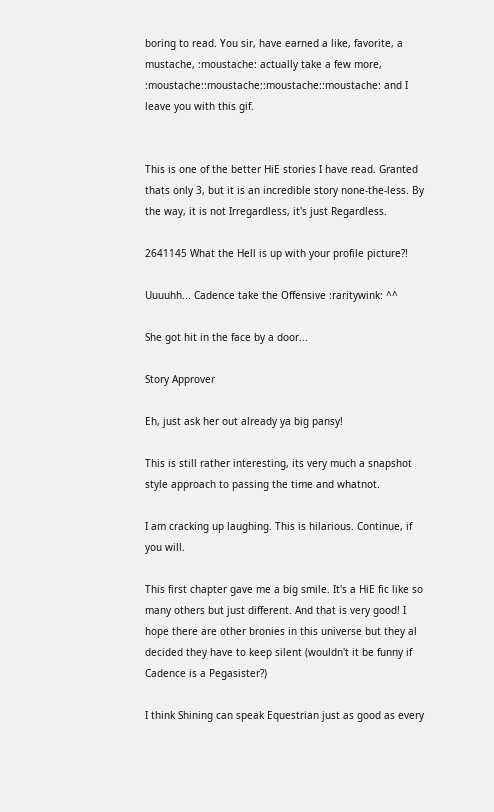boring to read. You sir, have earned a like, favorite, a mustache, :moustache: actually take a few more, :moustache::moustache::moustache::moustache: and I leave you with this gif.


This is one of the better HiE stories I have read. Granted thats only 3, but it is an incredible story none-the-less. By the way, it is not Irregardless, it's just Regardless.

2641145 What the Hell is up with your profile picture?!

Uuuuhh... Cadence take the Offensive :raritywink: ^^

She got hit in the face by a door...

Story Approver

Eh, just ask her out already ya big pansy!

This is still rather interesting, its very much a snapshot style approach to passing the time and whatnot.

I am cracking up laughing. This is hilarious. Continue, if you will.

This first chapter gave me a big smile. It's a HiE fic like so many others but just different. And that is very good! I hope there are other bronies in this universe but they al decided they have to keep silent (wouldn't it be funny if Cadence is a Pegasister?)

I think Shining can speak Equestrian just as good as every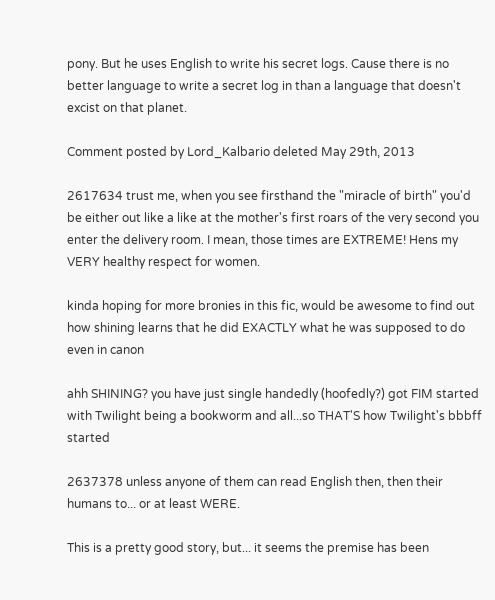pony. But he uses English to write his secret logs. Cause there is no better language to write a secret log in than a language that doesn't excist on that planet.

Comment posted by Lord_Kalbario deleted May 29th, 2013

2617634 trust me, when you see firsthand the "miracle of birth" you'd be either out like a like at the mother's first roars of the very second you enter the delivery room. I mean, those times are EXTREME! Hens my VERY healthy respect for women.

kinda hoping for more bronies in this fic, would be awesome to find out how shining learns that he did EXACTLY what he was supposed to do even in canon

ahh SHINING? you have just single handedly (hoofedly?) got FIM started with Twilight being a bookworm and all...so THAT'S how Twilight's bbbff started

2637378 unless anyone of them can read English then, then their humans to... or at least WERE.

This is a pretty good story, but... it seems the premise has been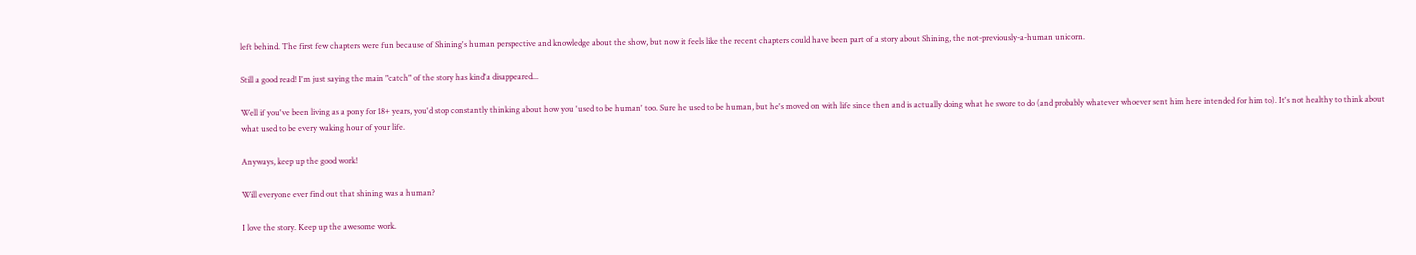left behind. The first few chapters were fun because of Shining's human perspective and knowledge about the show, but now it feels like the recent chapters could have been part of a story about Shining, the not-previously-a-human unicorn.

Still a good read! I'm just saying the main "catch" of the story has kind'a disappeared...

Well if you've been living as a pony for 18+ years, you'd stop constantly thinking about how you 'used to be human' too. Sure he used to be human, but he's moved on with life since then and is actually doing what he swore to do (and probably whatever whoever sent him here intended for him to). It's not healthy to think about what used to be every waking hour of your life.

Anyways, keep up the good work!

Will everyone ever find out that shining was a human?

I love the story. Keep up the awesome work.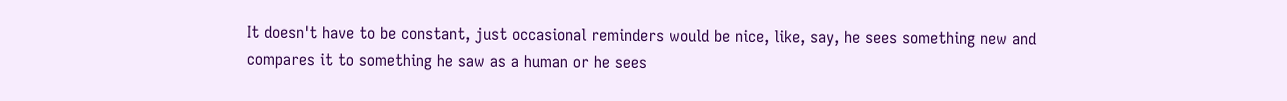It doesn't have to be constant, just occasional reminders would be nice, like, say, he sees something new and compares it to something he saw as a human or he sees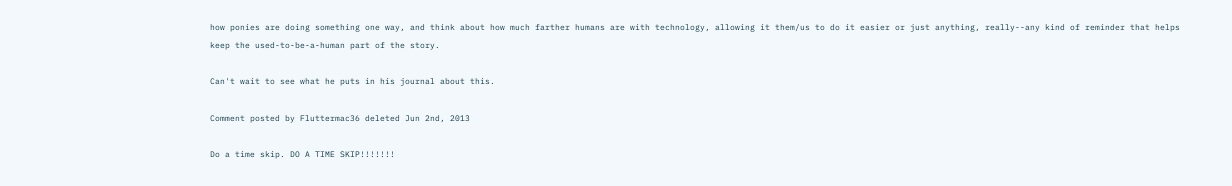how ponies are doing something one way, and think about how much farther humans are with technology, allowing it them/us to do it easier or just anything, really--any kind of reminder that helps keep the used-to-be-a-human part of the story.

Can't wait to see what he puts in his journal about this.

Comment posted by Fluttermac36 deleted Jun 2nd, 2013

Do a time skip. DO A TIME SKIP!!!!!!!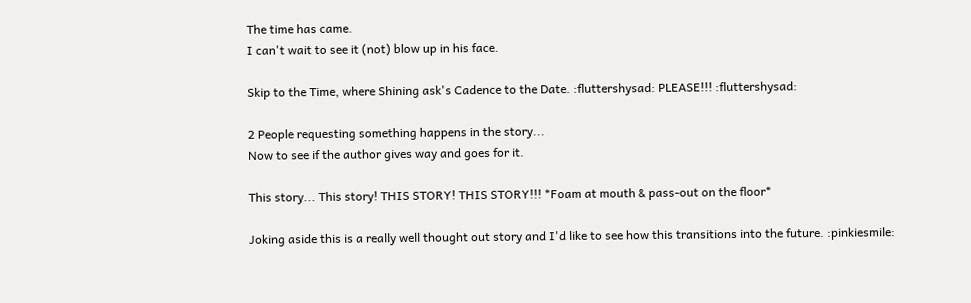The time has came.
I can't wait to see it (not) blow up in his face.

Skip to the Time, where Shining ask's Cadence to the Date. :fluttershysad: PLEASE!!! :fluttershysad:

2 People requesting something happens in the story...
Now to see if the author gives way and goes for it.

This story... This story! THIS STORY! THIS STORY!!! *Foam at mouth & pass-out on the floor*

Joking aside this is a really well thought out story and I'd like to see how this transitions into the future. :pinkiesmile: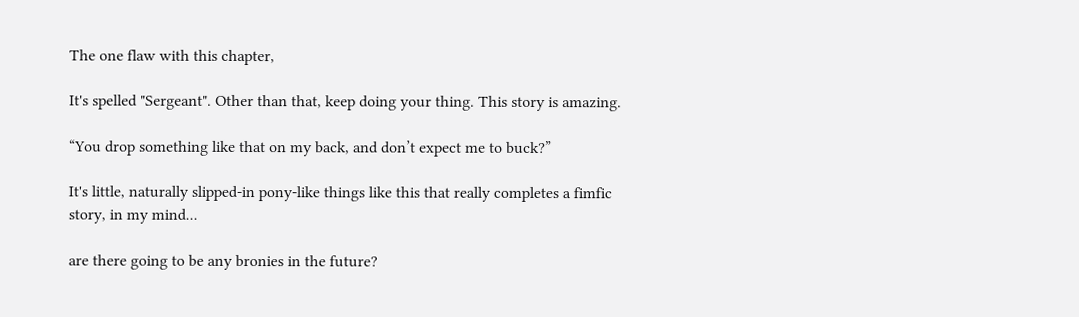The one flaw with this chapter,

It's spelled "Sergeant". Other than that, keep doing your thing. This story is amazing.

“You drop something like that on my back, and don’t expect me to buck?”

It's little, naturally slipped-in pony-like things like this that really completes a fimfic story, in my mind...

are there going to be any bronies in the future?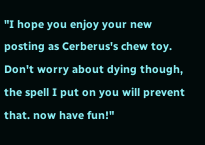"I hope you enjoy your new posting as Cerberus's chew toy. Don't worry about dying though, the spell I put on you will prevent that. now have fun!"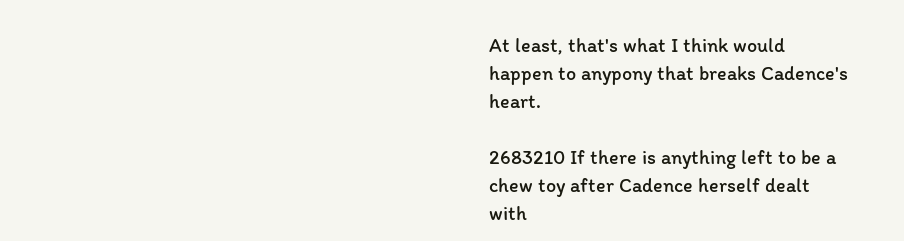At least, that's what I think would happen to anypony that breaks Cadence's heart.

2683210 If there is anything left to be a chew toy after Cadence herself dealt with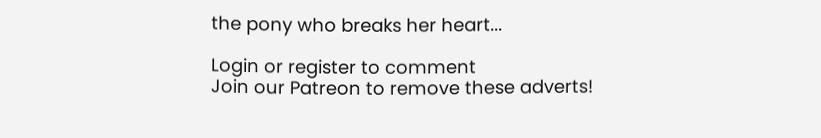the pony who breaks her heart...

Login or register to comment
Join our Patreon to remove these adverts!